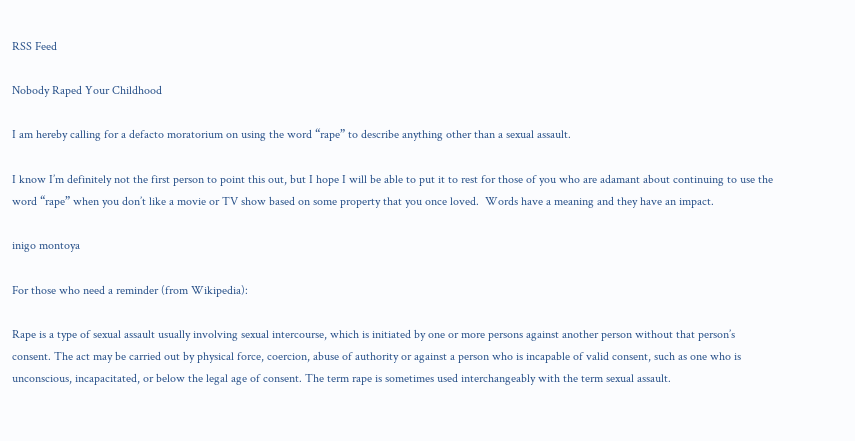RSS Feed

Nobody Raped Your Childhood

I am hereby calling for a defacto moratorium on using the word “rape” to describe anything other than a sexual assault.

I know I’m definitely not the first person to point this out, but I hope I will be able to put it to rest for those of you who are adamant about continuing to use the word “rape” when you don’t like a movie or TV show based on some property that you once loved.  Words have a meaning and they have an impact.

inigo montoya

For those who need a reminder (from Wikipedia):

Rape is a type of sexual assault usually involving sexual intercourse, which is initiated by one or more persons against another person without that person’s consent. The act may be carried out by physical force, coercion, abuse of authority or against a person who is incapable of valid consent, such as one who is unconscious, incapacitated, or below the legal age of consent. The term rape is sometimes used interchangeably with the term sexual assault.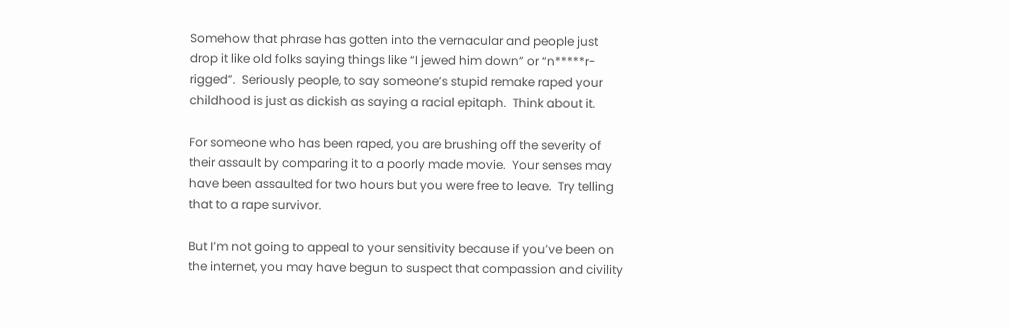Somehow that phrase has gotten into the vernacular and people just drop it like old folks saying things like “I jewed him down” or “n*****r-rigged”.  Seriously people, to say someone’s stupid remake raped your childhood is just as dickish as saying a racial epitaph.  Think about it.

For someone who has been raped, you are brushing off the severity of their assault by comparing it to a poorly made movie.  Your senses may have been assaulted for two hours but you were free to leave.  Try telling that to a rape survivor.

But I’m not going to appeal to your sensitivity because if you’ve been on the internet, you may have begun to suspect that compassion and civility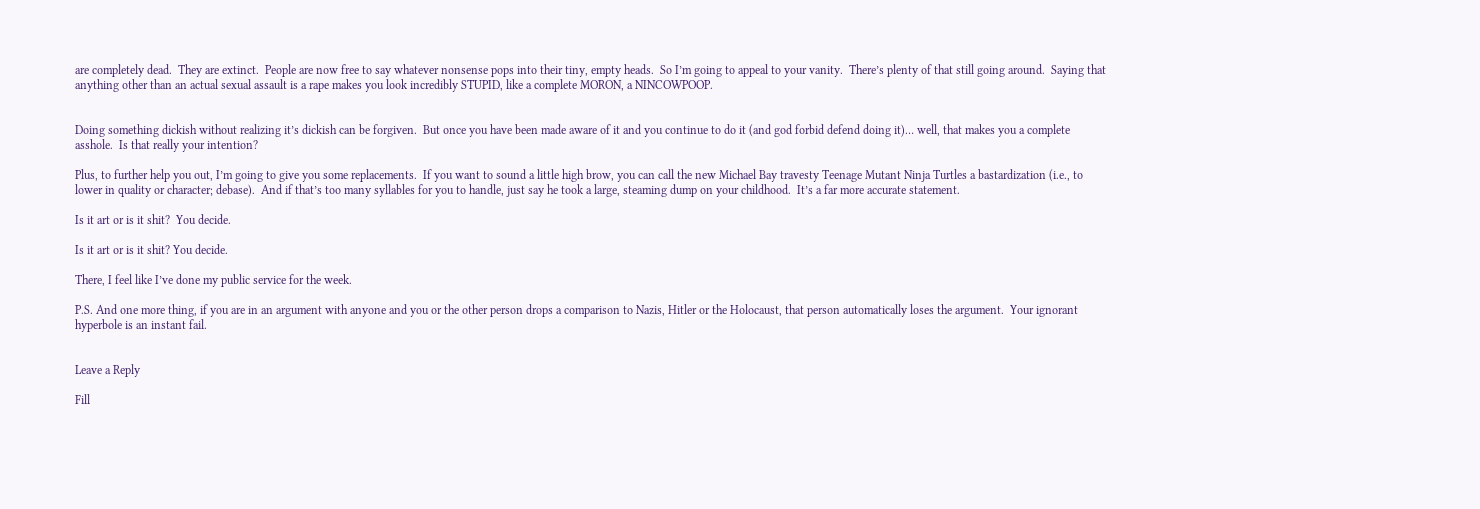are completely dead.  They are extinct.  People are now free to say whatever nonsense pops into their tiny, empty heads.  So I’m going to appeal to your vanity.  There’s plenty of that still going around.  Saying that anything other than an actual sexual assault is a rape makes you look incredibly STUPID, like a complete MORON, a NINCOWPOOP.


Doing something dickish without realizing it’s dickish can be forgiven.  But once you have been made aware of it and you continue to do it (and god forbid defend doing it)… well, that makes you a complete asshole.  Is that really your intention?

Plus, to further help you out, I’m going to give you some replacements.  If you want to sound a little high brow, you can call the new Michael Bay travesty Teenage Mutant Ninja Turtles a bastardization (i.e., to lower in quality or character; debase).  And if that’s too many syllables for you to handle, just say he took a large, steaming dump on your childhood.  It’s a far more accurate statement.

Is it art or is it shit?  You decide.

Is it art or is it shit? You decide.

There, I feel like I’ve done my public service for the week.

P.S. And one more thing, if you are in an argument with anyone and you or the other person drops a comparison to Nazis, Hitler or the Holocaust, that person automatically loses the argument.  Your ignorant hyperbole is an instant fail.


Leave a Reply

Fill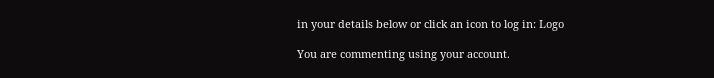in your details below or click an icon to log in: Logo

You are commenting using your account.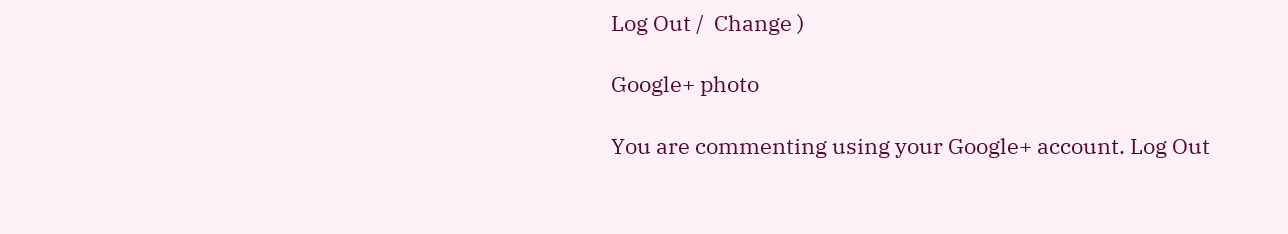Log Out /  Change )

Google+ photo

You are commenting using your Google+ account. Log Out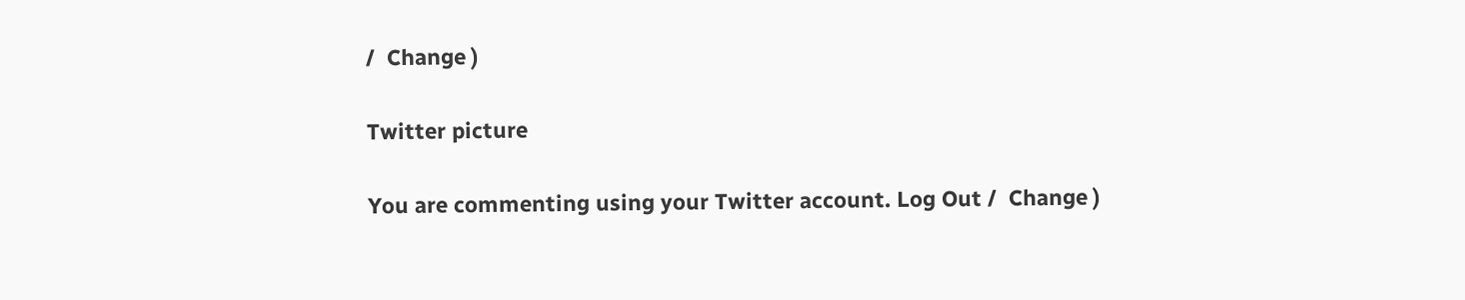/  Change )

Twitter picture

You are commenting using your Twitter account. Log Out /  Change )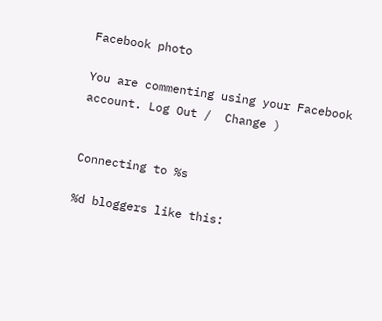Facebook photo

You are commenting using your Facebook account. Log Out /  Change )


Connecting to %s

%d bloggers like this: